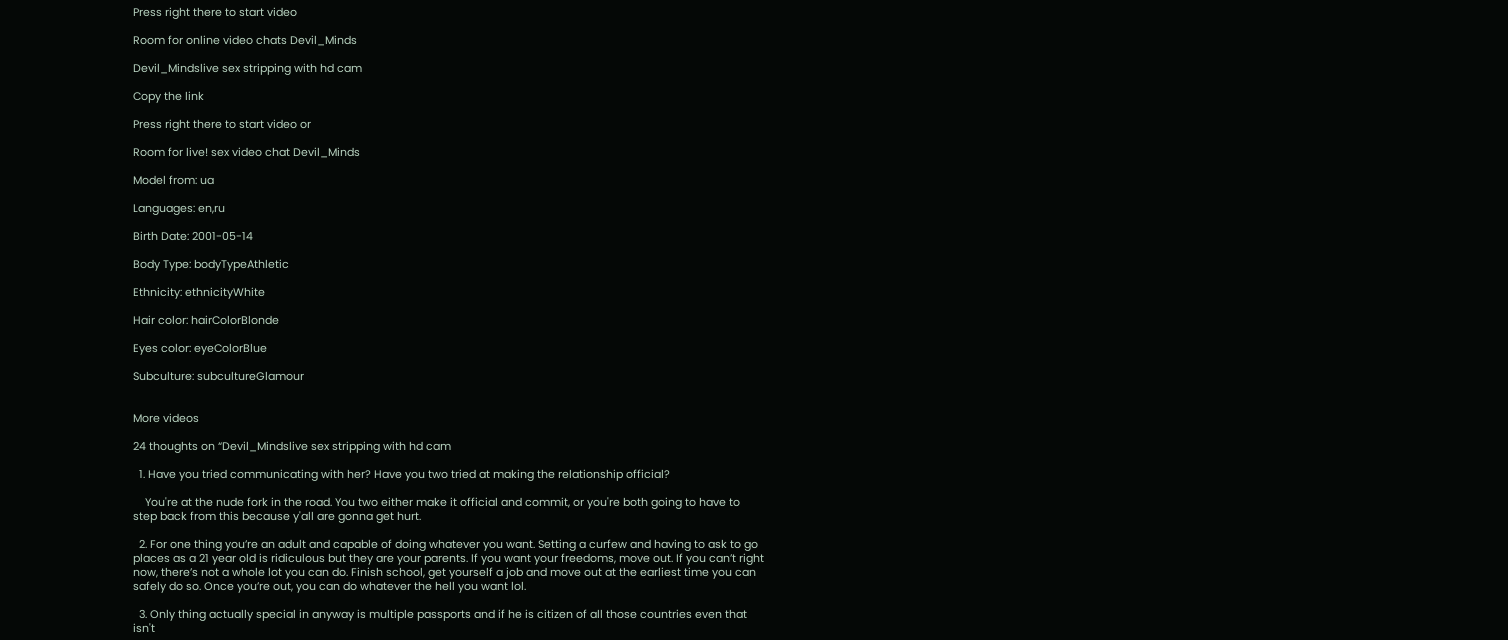Press right there to start video

Room for online video chats Devil_Minds

Devil_Mindslive sex stripping with hd cam

Copy the link

Press right there to start video or

Room for live! sex video chat Devil_Minds

Model from: ua

Languages: en,ru

Birth Date: 2001-05-14

Body Type: bodyTypeAthletic

Ethnicity: ethnicityWhite

Hair color: hairColorBlonde

Eyes color: eyeColorBlue

Subculture: subcultureGlamour


More videos

24 thoughts on “Devil_Mindslive sex stripping with hd cam

  1. Have you tried communicating with her? Have you two tried at making the relationship official?

    You're at the nude fork in the road. You two either make it official and commit, or you're both going to have to step back from this because y'all are gonna get hurt.

  2. For one thing you’re an adult and capable of doing whatever you want. Setting a curfew and having to ask to go places as a 21 year old is ridiculous but they are your parents. If you want your freedoms, move out. If you can’t right now, there’s not a whole lot you can do. Finish school, get yourself a job and move out at the earliest time you can safely do so. Once you’re out, you can do whatever the hell you want lol.

  3. Only thing actually special in anyway is multiple passports and if he is citizen of all those countries even that isn't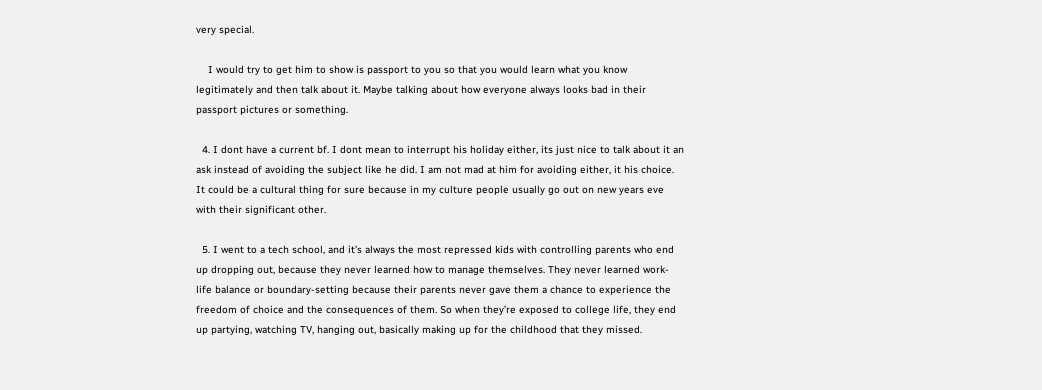very special.

    I would try to get him to show is passport to you so that you would learn what you know legitimately and then talk about it. Maybe talking about how everyone always looks bad in their passport pictures or something.

  4. I dont have a current bf. I dont mean to interrupt his holiday either, its just nice to talk about it an ask instead of avoiding the subject like he did. I am not mad at him for avoiding either, it his choice. It could be a cultural thing for sure because in my culture people usually go out on new years eve with their significant other.

  5. I went to a tech school, and it’s always the most repressed kids with controlling parents who end up dropping out, because they never learned how to manage themselves. They never learned work-life balance or boundary-setting because their parents never gave them a chance to experience the freedom of choice and the consequences of them. So when they’re exposed to college life, they end up partying, watching TV, hanging out, basically making up for the childhood that they missed.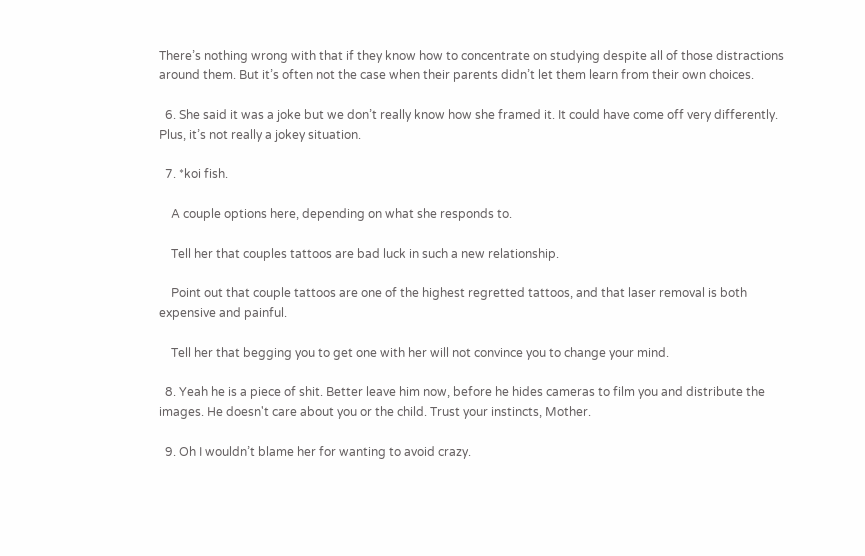There’s nothing wrong with that if they know how to concentrate on studying despite all of those distractions around them. But it’s often not the case when their parents didn’t let them learn from their own choices.

  6. She said it was a joke but we don’t really know how she framed it. It could have come off very differently. Plus, it’s not really a jokey situation.

  7. *koi fish.

    A couple options here, depending on what she responds to.

    Tell her that couples tattoos are bad luck in such a new relationship.

    Point out that couple tattoos are one of the highest regretted tattoos, and that laser removal is both expensive and painful.

    Tell her that begging you to get one with her will not convince you to change your mind.

  8. Yeah he is a piece of shit. Better leave him now, before he hides cameras to film you and distribute the images. He doesn't care about you or the child. Trust your instincts, Mother.

  9. Oh I wouldn’t blame her for wanting to avoid crazy.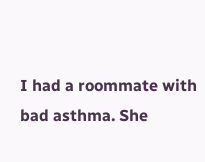I had a roommate with bad asthma. She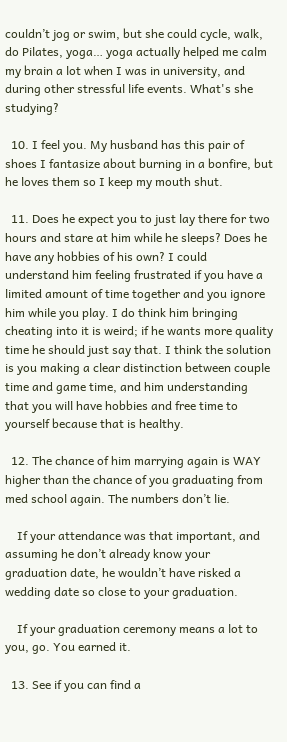couldn’t jog or swim, but she could cycle, walk, do Pilates, yoga… yoga actually helped me calm my brain a lot when I was in university, and during other stressful life events. What's she studying?

  10. I feel you. My husband has this pair of shoes I fantasize about burning in a bonfire, but he loves them so I keep my mouth shut.

  11. Does he expect you to just lay there for two hours and stare at him while he sleeps? Does he have any hobbies of his own? I could understand him feeling frustrated if you have a limited amount of time together and you ignore him while you play. I do think him bringing cheating into it is weird; if he wants more quality time he should just say that. I think the solution is you making a clear distinction between couple time and game time, and him understanding that you will have hobbies and free time to yourself because that is healthy.

  12. The chance of him marrying again is WAY higher than the chance of you graduating from med school again. The numbers don’t lie.

    If your attendance was that important, and assuming he don’t already know your graduation date, he wouldn’t have risked a wedding date so close to your graduation.

    If your graduation ceremony means a lot to you, go. You earned it.

  13. See if you can find a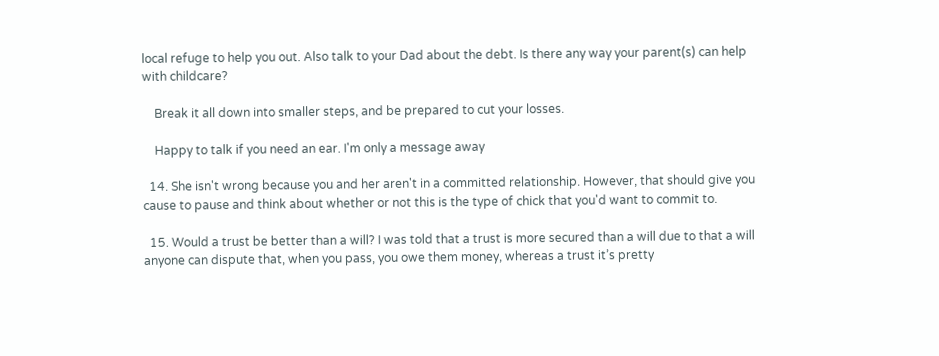local refuge to help you out. Also talk to your Dad about the debt. Is there any way your parent(s) can help with childcare?

    Break it all down into smaller steps, and be prepared to cut your losses.

    Happy to talk if you need an ear. I'm only a message away

  14. She isn't wrong because you and her aren't in a committed relationship. However, that should give you cause to pause and think about whether or not this is the type of chick that you'd want to commit to.

  15. Would a trust be better than a will? I was told that a trust is more secured than a will due to that a will anyone can dispute that, when you pass, you owe them money, whereas a trust it’s pretty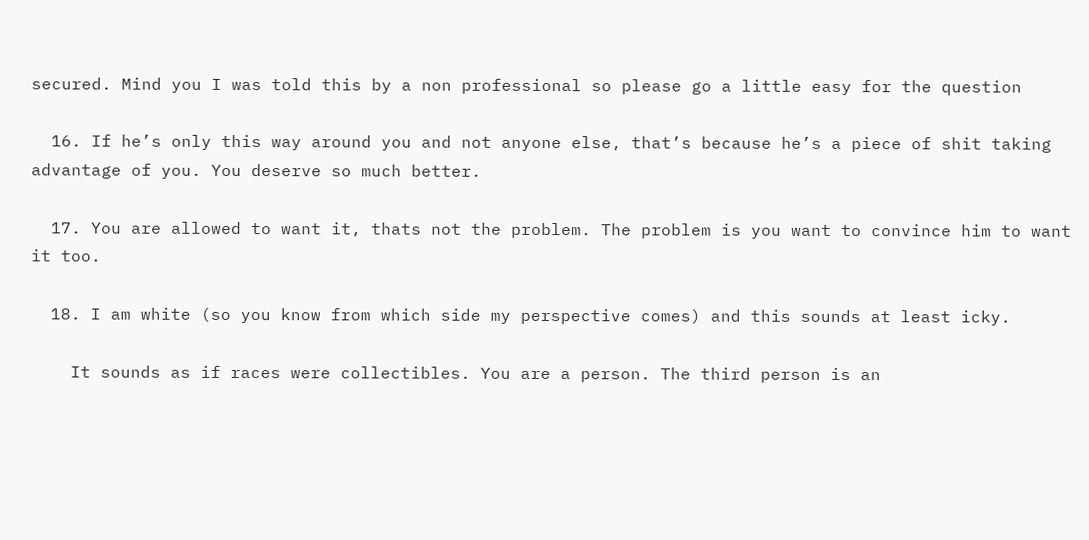secured. Mind you I was told this by a non professional so please go a little easy for the question

  16. If he’s only this way around you and not anyone else, that’s because he’s a piece of shit taking advantage of you. You deserve so much better.

  17. You are allowed to want it, thats not the problem. The problem is you want to convince him to want it too.

  18. I am white (so you know from which side my perspective comes) and this sounds at least icky.

    It sounds as if races were collectibles. You are a person. The third person is an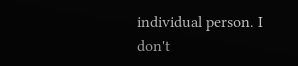individual person. I don't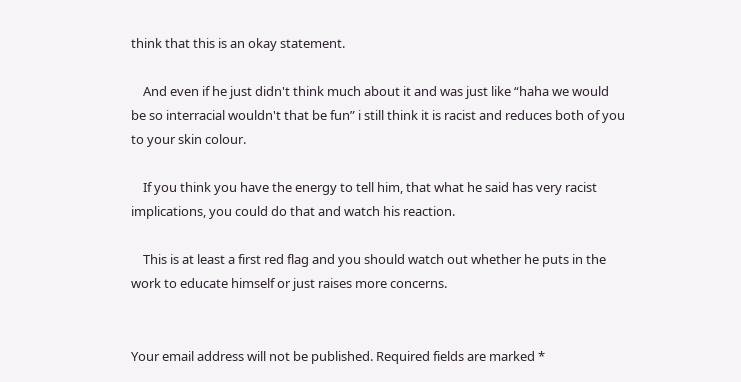think that this is an okay statement.

    And even if he just didn't think much about it and was just like “haha we would be so interracial wouldn't that be fun” i still think it is racist and reduces both of you to your skin colour.

    If you think you have the energy to tell him, that what he said has very racist implications, you could do that and watch his reaction.

    This is at least a first red flag and you should watch out whether he puts in the work to educate himself or just raises more concerns.


Your email address will not be published. Required fields are marked *